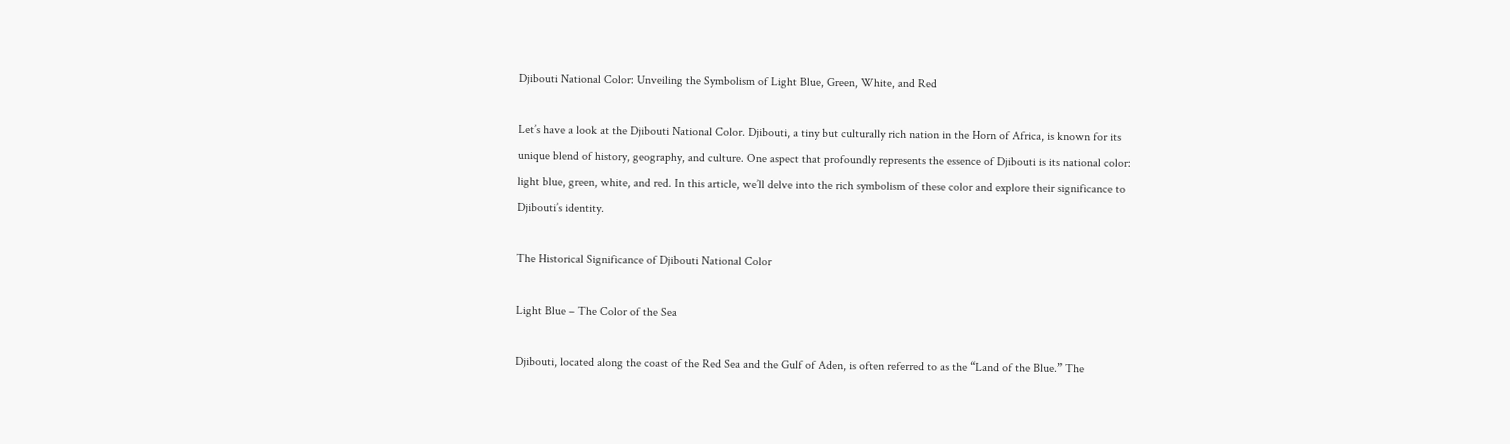Djibouti National Color: Unveiling the Symbolism of Light Blue, Green, White, and Red

Let’s have a look at the Djibouti National Color. Djibouti, a tiny but culturally rich nation in the Horn of Africa, is known for its unique blend of history, geography, and culture. One aspect that profoundly represents the essence of Djibouti is its national color: light blue, green, white, and red. In this article, we’ll delve into the rich symbolism of these color and explore their significance to Djibouti’s identity.

The Historical Significance of Djibouti National Color

Light Blue – The Color of the Sea

Djibouti, located along the coast of the Red Sea and the Gulf of Aden, is often referred to as the “Land of the Blue.” The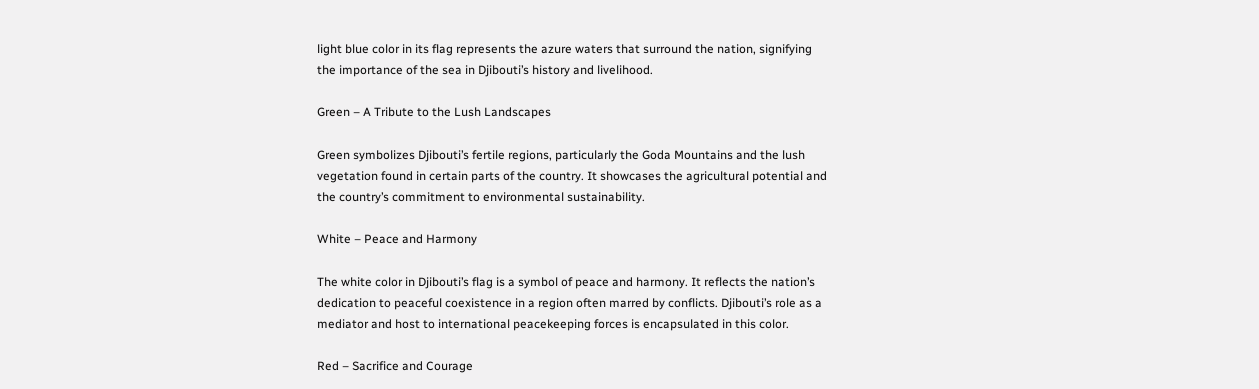light blue color in its flag represents the azure waters that surround the nation, signifying the importance of the sea in Djibouti’s history and livelihood.

Green – A Tribute to the Lush Landscapes

Green symbolizes Djibouti’s fertile regions, particularly the Goda Mountains and the lush vegetation found in certain parts of the country. It showcases the agricultural potential and the country’s commitment to environmental sustainability.

White – Peace and Harmony

The white color in Djibouti’s flag is a symbol of peace and harmony. It reflects the nation’s dedication to peaceful coexistence in a region often marred by conflicts. Djibouti’s role as a mediator and host to international peacekeeping forces is encapsulated in this color.

Red – Sacrifice and Courage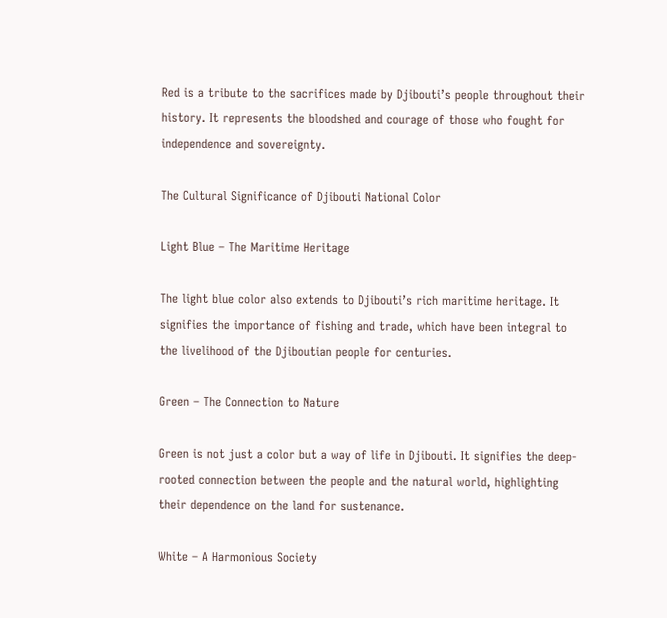Red is a tribute to the sacrifices made by Djibouti’s people throughout their history. It represents the bloodshed and courage of those who fought for independence and sovereignty.

The Cultural Significance of Djibouti National Color

Light Blue – The Maritime Heritage

The light blue color also extends to Djibouti’s rich maritime heritage. It signifies the importance of fishing and trade, which have been integral to the livelihood of the Djiboutian people for centuries.

Green – The Connection to Nature

Green is not just a color but a way of life in Djibouti. It signifies the deep-rooted connection between the people and the natural world, highlighting their dependence on the land for sustenance.

White – A Harmonious Society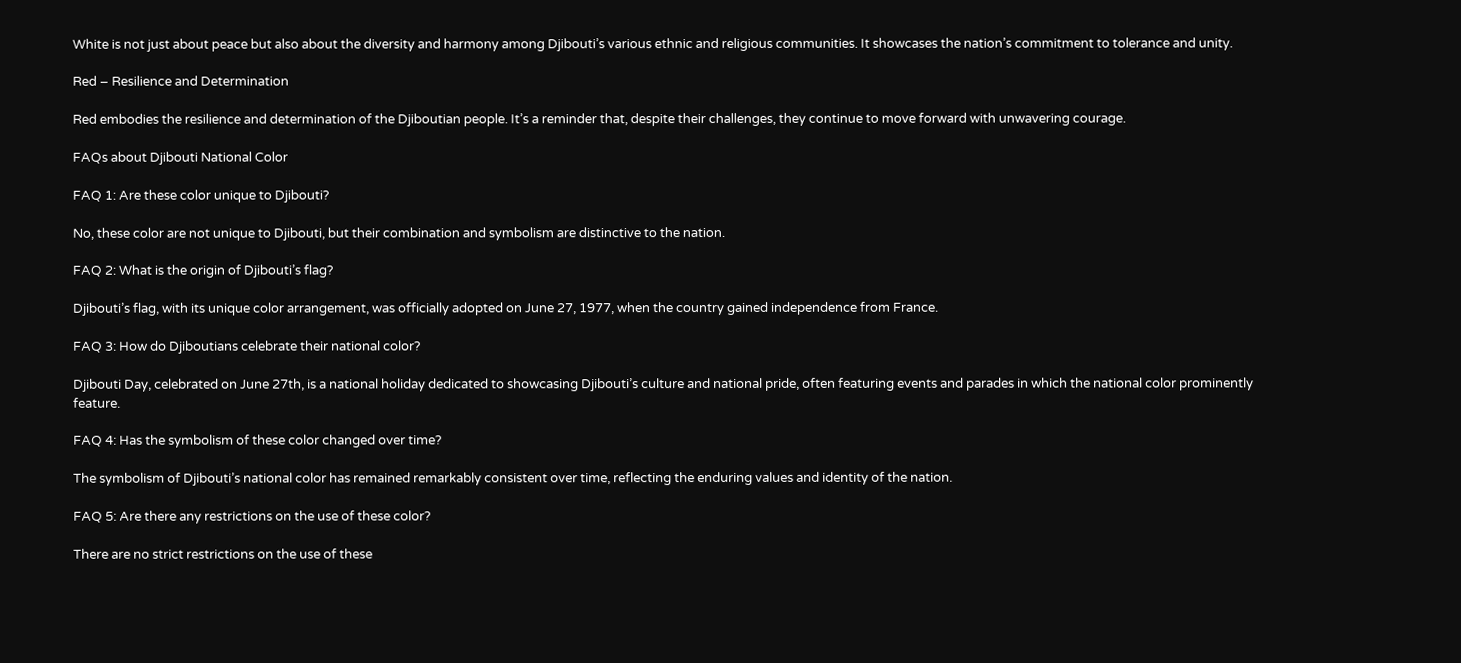White is not just about peace but also about the diversity and harmony among Djibouti’s various ethnic and religious communities. It showcases the nation’s commitment to tolerance and unity.

Red – Resilience and Determination

Red embodies the resilience and determination of the Djiboutian people. It’s a reminder that, despite their challenges, they continue to move forward with unwavering courage.

FAQs about Djibouti National Color

FAQ 1: Are these color unique to Djibouti?

No, these color are not unique to Djibouti, but their combination and symbolism are distinctive to the nation.

FAQ 2: What is the origin of Djibouti’s flag?

Djibouti’s flag, with its unique color arrangement, was officially adopted on June 27, 1977, when the country gained independence from France.

FAQ 3: How do Djiboutians celebrate their national color?

Djibouti Day, celebrated on June 27th, is a national holiday dedicated to showcasing Djibouti’s culture and national pride, often featuring events and parades in which the national color prominently feature.

FAQ 4: Has the symbolism of these color changed over time?

The symbolism of Djibouti’s national color has remained remarkably consistent over time, reflecting the enduring values and identity of the nation.

FAQ 5: Are there any restrictions on the use of these color?

There are no strict restrictions on the use of these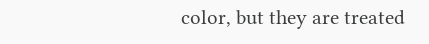color, but they are treated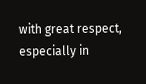with great respect, especially in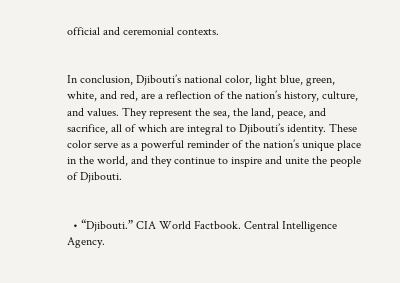official and ceremonial contexts.


In conclusion, Djibouti’s national color, light blue, green, white, and red, are a reflection of the nation’s history, culture, and values. They represent the sea, the land, peace, and sacrifice, all of which are integral to Djibouti’s identity. These color serve as a powerful reminder of the nation’s unique place in the world, and they continue to inspire and unite the people of Djibouti.


  • “Djibouti.” CIA World Factbook. Central Intelligence Agency.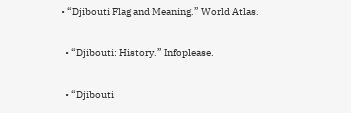• “Djibouti Flag and Meaning.” World Atlas.

  • “Djibouti: History.” Infoplease.

  • “Djibouti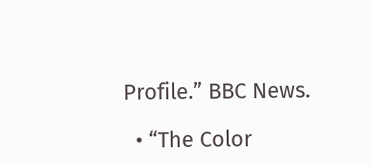Profile.” BBC News.

  • “The Color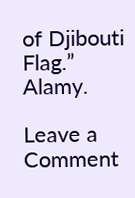of Djibouti Flag.” Alamy.

Leave a Comment